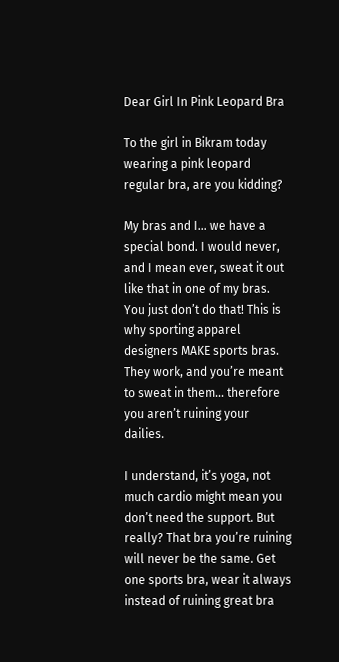Dear Girl In Pink Leopard Bra

To the girl in Bikram today wearing a pink leopard regular bra, are you kidding?

My bras and I… we have a special bond. I would never, and I mean ever, sweat it out like that in one of my bras. You just don’t do that! This is why sporting apparel designers MAKE sports bras. They work, and you’re meant to sweat in them… therefore you aren’t ruining your dailies.

I understand, it’s yoga, not much cardio might mean you don’t need the support. But really? That bra you’re ruining will never be the same. Get one sports bra, wear it always instead of ruining great bra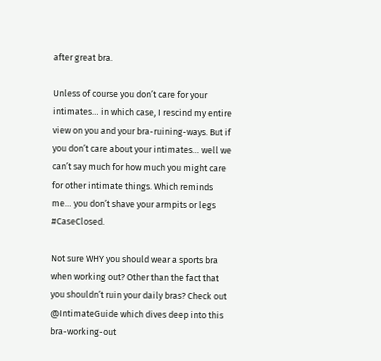after great bra.

Unless of course you don’t care for your intimates… in which case, I rescind my entire view on you and your bra-ruining-ways. But if you don’t care about your intimates… well we can’t say much for how much you might care for other intimate things. Which reminds me… you don’t shave your armpits or legs #CaseClosed.

Not sure WHY you should wear a sports bra when working out? Other than the fact that you shouldn’t ruin your daily bras? Check out @IntimateGuide which dives deep into this bra-working-out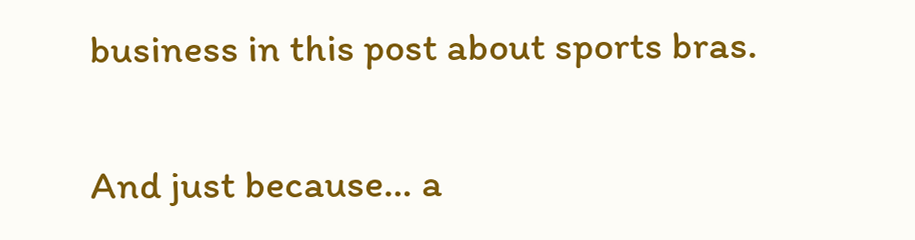business in this post about sports bras.

And just because… a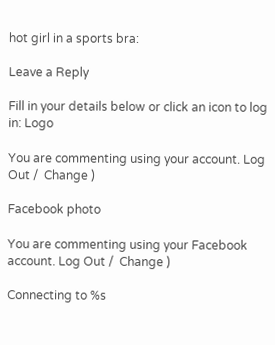hot girl in a sports bra:

Leave a Reply

Fill in your details below or click an icon to log in: Logo

You are commenting using your account. Log Out /  Change )

Facebook photo

You are commenting using your Facebook account. Log Out /  Change )

Connecting to %s